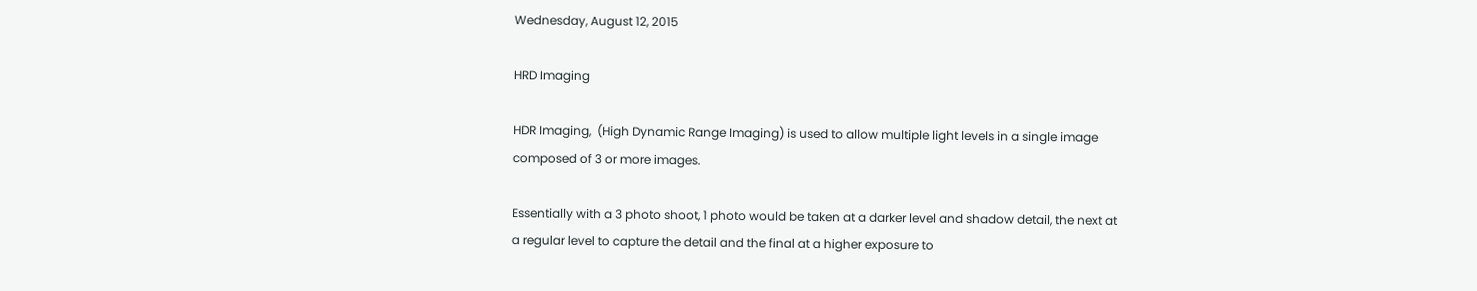Wednesday, August 12, 2015

HRD Imaging

HDR Imaging,  (High Dynamic Range Imaging) is used to allow multiple light levels in a single image composed of 3 or more images.

Essentially with a 3 photo shoot, 1 photo would be taken at a darker level and shadow detail, the next at a regular level to capture the detail and the final at a higher exposure to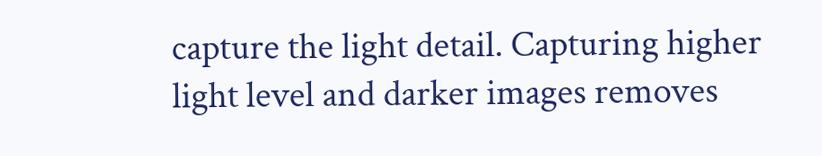capture the light detail. Capturing higher light level and darker images removes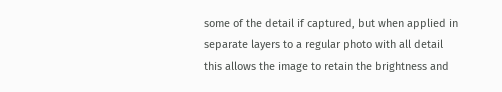some of the detail if captured, but when applied in separate layers to a regular photo with all detail this allows the image to retain the brightness and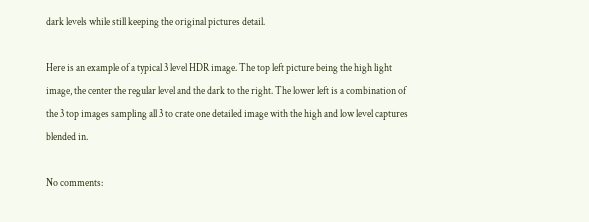dark levels while still keeping the original pictures detail.

Here is an example of a typical 3 level HDR image. The top left picture being the high light image, the center the regular level and the dark to the right. The lower left is a combination of the 3 top images sampling all 3 to crate one detailed image with the high and low level captures blended in.

No comments: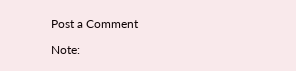Post a Comment

Note: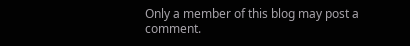Only a member of this blog may post a comment.